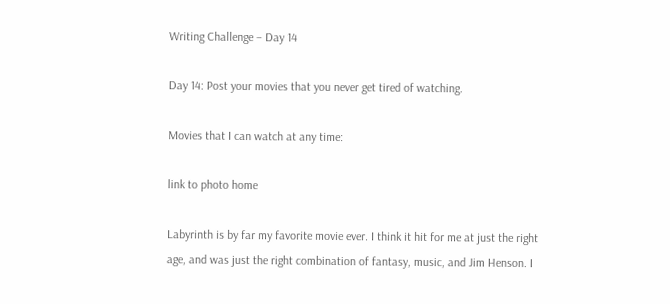Writing Challenge – Day 14

Day 14: Post your movies that you never get tired of watching.

Movies that I can watch at any time:

link to photo home

Labyrinth is by far my favorite movie ever. I think it hit for me at just the right age, and was just the right combination of fantasy, music, and Jim Henson. I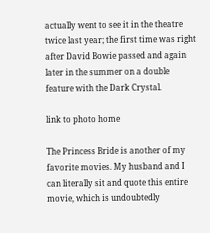actually went to see it in the theatre twice last year; the first time was right after David Bowie passed and again later in the summer on a double feature with the Dark Crystal.

link to photo home

The Princess Bride is another of my favorite movies. My husband and I can literally sit and quote this entire movie, which is undoubtedly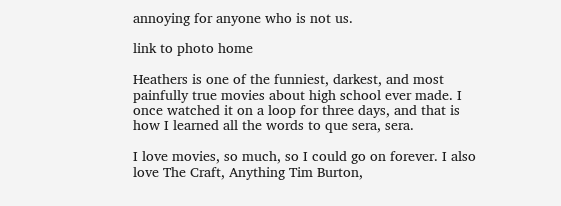annoying for anyone who is not us.

link to photo home

Heathers is one of the funniest, darkest, and most painfully true movies about high school ever made. I once watched it on a loop for three days, and that is how I learned all the words to que sera, sera.

I love movies, so much, so I could go on forever. I also love The Craft, Anything Tim Burton,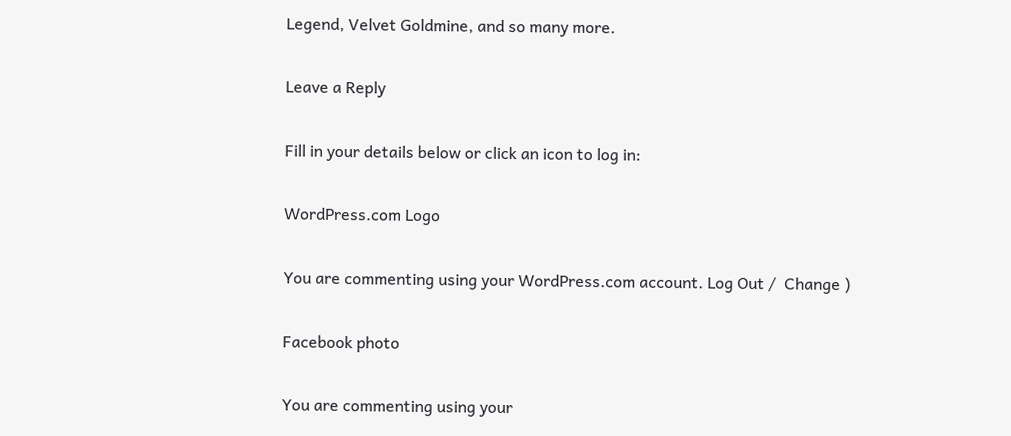Legend, Velvet Goldmine, and so many more.

Leave a Reply

Fill in your details below or click an icon to log in:

WordPress.com Logo

You are commenting using your WordPress.com account. Log Out /  Change )

Facebook photo

You are commenting using your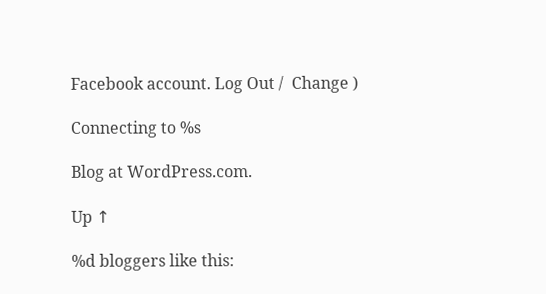Facebook account. Log Out /  Change )

Connecting to %s

Blog at WordPress.com.

Up ↑

%d bloggers like this: